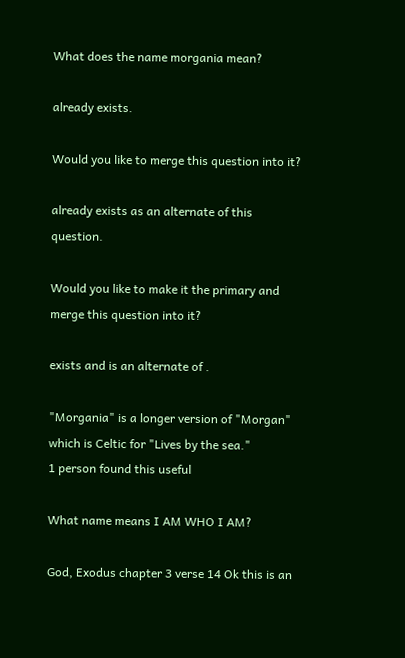What does the name morgania mean?

already exists.

Would you like to merge this question into it?

already exists as an alternate of this question.

Would you like to make it the primary and merge this question into it?

exists and is an alternate of .

"Morgania" is a longer version of "Morgan" which is Celtic for "Lives by the sea."
1 person found this useful

What name means I AM WHO I AM?

God, Exodus chapter 3 verse 14 Ok this is an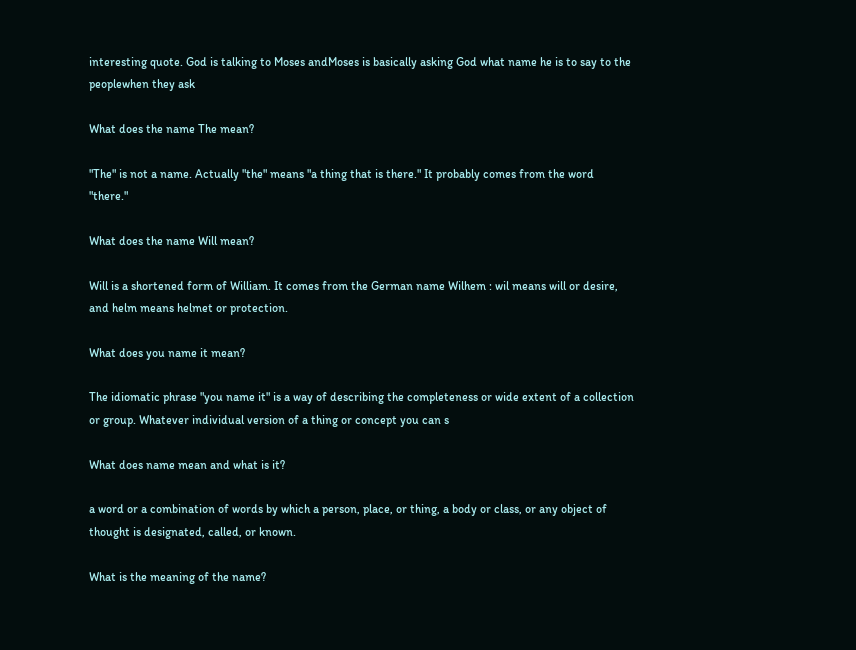interesting quote. God is talking to Moses andMoses is basically asking God what name he is to say to the peoplewhen they ask

What does the name The mean?

"The" is not a name. Actually "the" means "a thing that is there." It probably comes from the word "there."

What does the name Will mean?

Will is a shortened form of William. It comes from the German name Wilhem : wil means will or desire, and helm means helmet or protection.

What does you name it mean?

The idiomatic phrase "you name it" is a way of describing the completeness or wide extent of a collection or group. Whatever individual version of a thing or concept you can s

What does name mean and what is it?

a word or a combination of words by which a person, place, or thing, a body or class, or any object of thought is designated, called, or known.

What is the meaning of the name?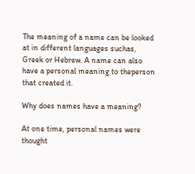The meaning of a name can be looked at in different languages suchas, Greek or Hebrew. A name can also have a personal meaning to theperson that created it.

Why does names have a meaning?

At one time, personal names were thought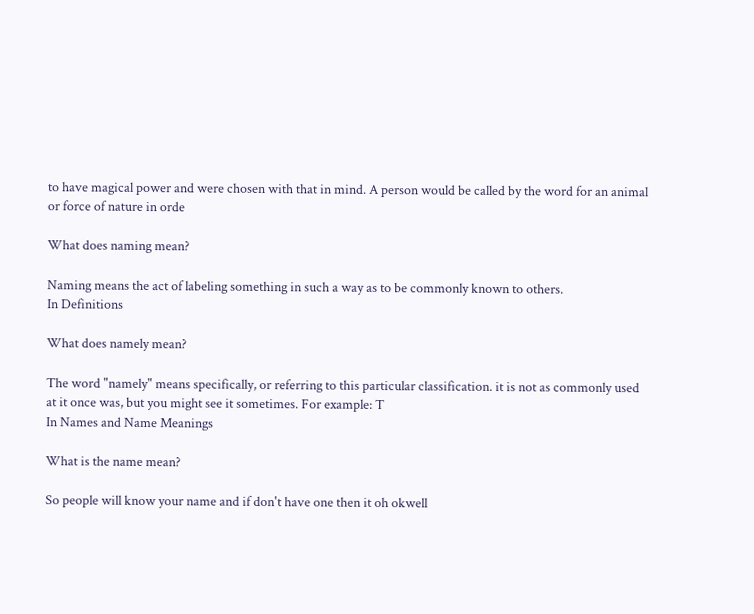to have magical power and were chosen with that in mind. A person would be called by the word for an animal or force of nature in orde

What does naming mean?

Naming means the act of labeling something in such a way as to be commonly known to others.
In Definitions

What does namely mean?

The word "namely" means specifically, or referring to this particular classification. it is not as commonly used at it once was, but you might see it sometimes. For example: T
In Names and Name Meanings

What is the name mean?

So people will know your name and if don't have one then it oh okwell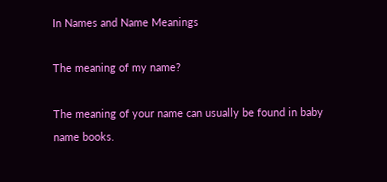In Names and Name Meanings

The meaning of my name?

The meaning of your name can usually be found in baby name books.